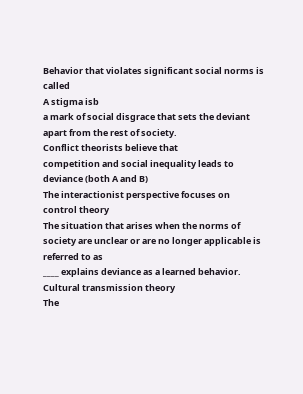Behavior that violates significant social norms is called
A stigma isb
a mark of social disgrace that sets the deviant apart from the rest of society.
Conflict theorists believe that
competition and social inequality leads to deviance (both A and B)
The interactionist perspective focuses on
control theory
The situation that arises when the norms of society are unclear or are no longer applicable is referred to as
____ explains deviance as a learned behavior.
Cultural transmission theory
The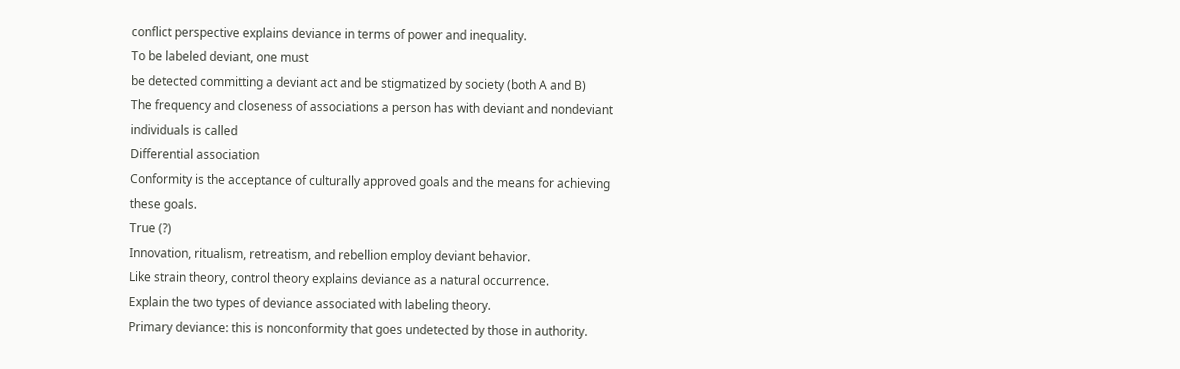conflict perspective explains deviance in terms of power and inequality.
To be labeled deviant, one must
be detected committing a deviant act and be stigmatized by society (both A and B)
The frequency and closeness of associations a person has with deviant and nondeviant individuals is called
Differential association
Conformity is the acceptance of culturally approved goals and the means for achieving these goals.
True (?)
Innovation, ritualism, retreatism, and rebellion employ deviant behavior.
Like strain theory, control theory explains deviance as a natural occurrence.
Explain the two types of deviance associated with labeling theory.
Primary deviance: this is nonconformity that goes undetected by those in authority.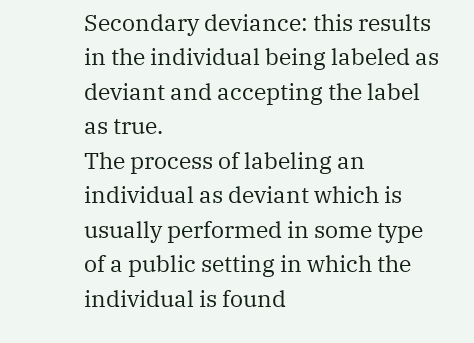Secondary deviance: this results in the individual being labeled as deviant and accepting the label as true.
The process of labeling an individual as deviant which is usually performed in some type of a public setting in which the individual is found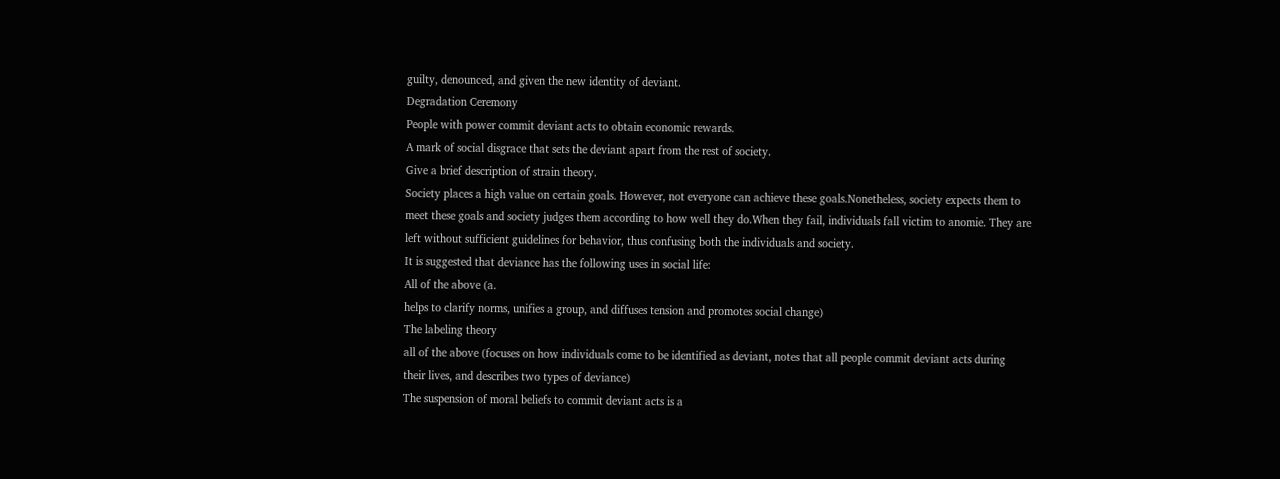guilty, denounced, and given the new identity of deviant.
Degradation Ceremony
People with power commit deviant acts to obtain economic rewards.
A mark of social disgrace that sets the deviant apart from the rest of society.
Give a brief description of strain theory.
Society places a high value on certain goals. However, not everyone can achieve these goals.Nonetheless, society expects them to meet these goals and society judges them according to how well they do.When they fail, individuals fall victim to anomie. They are left without sufficient guidelines for behavior, thus confusing both the individuals and society.
It is suggested that deviance has the following uses in social life:
All of the above (a.
helps to clarify norms, unifies a group, and diffuses tension and promotes social change)
The labeling theory
all of the above (focuses on how individuals come to be identified as deviant, notes that all people commit deviant acts during their lives, and describes two types of deviance)
The suspension of moral beliefs to commit deviant acts is a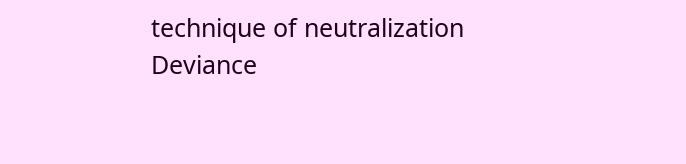technique of neutralization
Deviance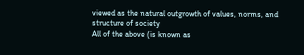viewed as the natural outgrowth of values, norms, and structure of society
All of the above (is known as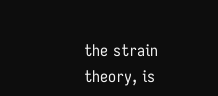the strain theory, is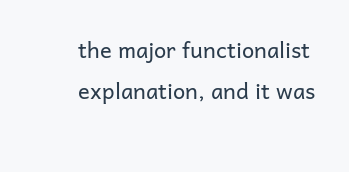the major functionalist explanation, and it was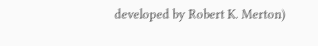developed by Robert K. Merton)